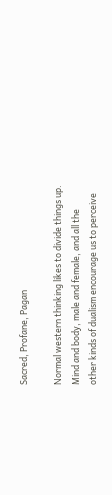Sacred, Profane, Pagan

Normal western thinking likes to divide things up. Mind and body, male and female, and all the other kinds of dualism encourage us to perceive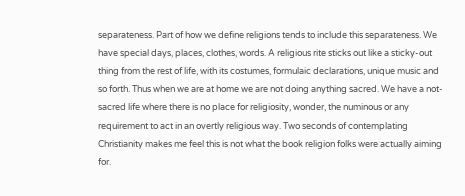separateness. Part of how we define religions tends to include this separateness. We have special days, places, clothes, words. A religious rite sticks out like a sticky-out thing from the rest of life, with its costumes, formulaic declarations, unique music and so forth. Thus when we are at home we are not doing anything sacred. We have a not-sacred life where there is no place for religiosity, wonder, the numinous or any requirement to act in an overtly religious way. Two seconds of contemplating Christianity makes me feel this is not what the book religion folks were actually aiming for.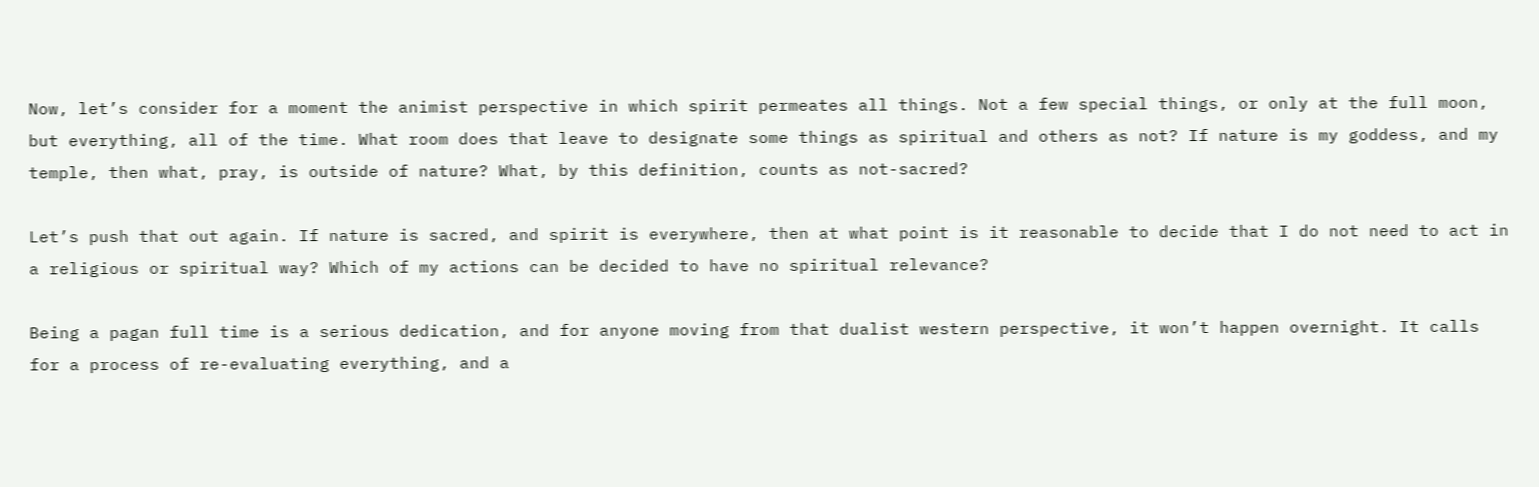Now, let’s consider for a moment the animist perspective in which spirit permeates all things. Not a few special things, or only at the full moon, but everything, all of the time. What room does that leave to designate some things as spiritual and others as not? If nature is my goddess, and my temple, then what, pray, is outside of nature? What, by this definition, counts as not-sacred?

Let’s push that out again. If nature is sacred, and spirit is everywhere, then at what point is it reasonable to decide that I do not need to act in a religious or spiritual way? Which of my actions can be decided to have no spiritual relevance?

Being a pagan full time is a serious dedication, and for anyone moving from that dualist western perspective, it won’t happen overnight. It calls for a process of re-evaluating everything, and a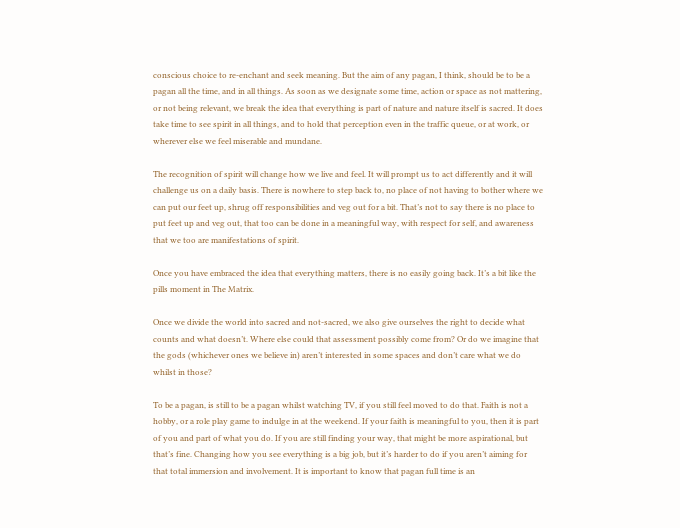conscious choice to re-enchant and seek meaning. But the aim of any pagan, I think, should be to be a pagan all the time, and in all things. As soon as we designate some time, action or space as not mattering, or not being relevant, we break the idea that everything is part of nature and nature itself is sacred. It does take time to see spirit in all things, and to hold that perception even in the traffic queue, or at work, or wherever else we feel miserable and mundane.

The recognition of spirit will change how we live and feel. It will prompt us to act differently and it will challenge us on a daily basis. There is nowhere to step back to, no place of not having to bother where we can put our feet up, shrug off responsibilities and veg out for a bit. That’s not to say there is no place to put feet up and veg out, that too can be done in a meaningful way, with respect for self, and awareness that we too are manifestations of spirit.

Once you have embraced the idea that everything matters, there is no easily going back. It’s a bit like the pills moment in The Matrix.

Once we divide the world into sacred and not-sacred, we also give ourselves the right to decide what counts and what doesn’t. Where else could that assessment possibly come from? Or do we imagine that the gods (whichever ones we believe in) aren’t interested in some spaces and don’t care what we do whilst in those?

To be a pagan, is still to be a pagan whilst watching TV, if you still feel moved to do that. Faith is not a hobby, or a role play game to indulge in at the weekend. If your faith is meaningful to you, then it is part of you and part of what you do. If you are still finding your way, that might be more aspirational, but that’s fine. Changing how you see everything is a big job, but it’s harder to do if you aren’t aiming for that total immersion and involvement. It is important to know that pagan full time is an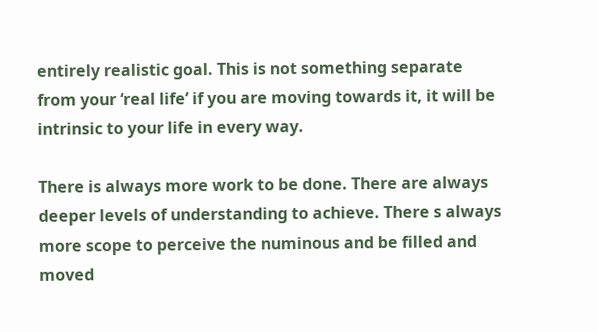entirely realistic goal. This is not something separate from your ‘real life’ if you are moving towards it, it will be intrinsic to your life in every way.

There is always more work to be done. There are always deeper levels of understanding to achieve. There s always more scope to perceive the numinous and be filled and moved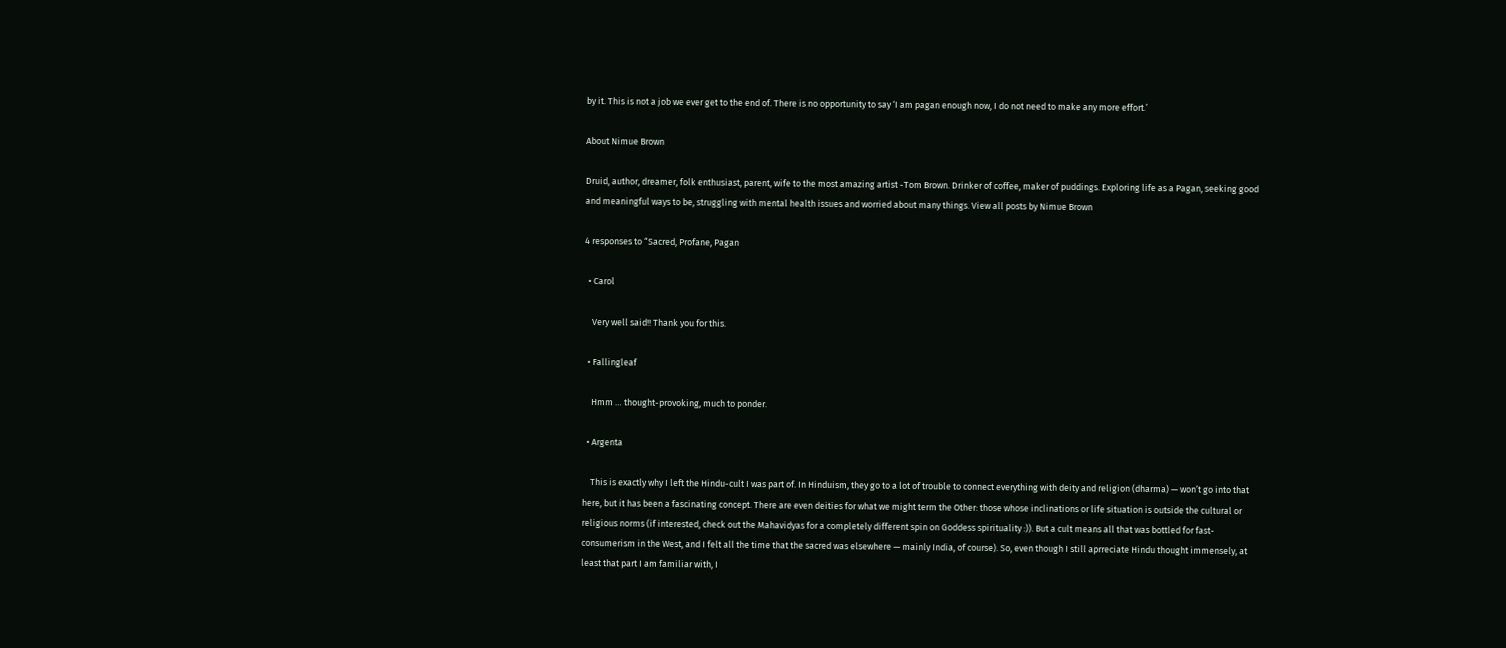by it. This is not a job we ever get to the end of. There is no opportunity to say ‘I am pagan enough now, I do not need to make any more effort.’

About Nimue Brown

Druid, author, dreamer, folk enthusiast, parent, wife to the most amazing artist -Tom Brown. Drinker of coffee, maker of puddings. Exploring life as a Pagan, seeking good and meaningful ways to be, struggling with mental health issues and worried about many things. View all posts by Nimue Brown

4 responses to “Sacred, Profane, Pagan

  • Carol

    Very well said!! Thank you for this.

  • Fallingleaf

    Hmm … thought-provoking, much to ponder.

  • Argenta

    This is exactly why I left the Hindu-cult I was part of. In Hinduism, they go to a lot of trouble to connect everything with deity and religion (dharma) — won’t go into that here, but it has been a fascinating concept. There are even deities for what we might term the Other: those whose inclinations or life situation is outside the cultural or religious norms (if interested, check out the Mahavidyas for a completely different spin on Goddess spirituality :)). But a cult means all that was bottled for fast-consumerism in the West, and I felt all the time that the sacred was elsewhere — mainly India, of course). So, even though I still aprreciate Hindu thought immensely, at least that part I am familiar with, I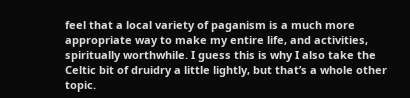feel that a local variety of paganism is a much more appropriate way to make my entire life, and activities, spiritually worthwhile. I guess this is why I also take the Celtic bit of druidry a little lightly, but that’s a whole other topic.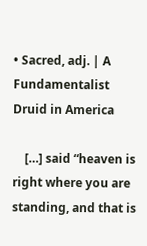• Sacred, adj. | A Fundamentalist Druid in America

    […] said “heaven is right where you are standing, and that is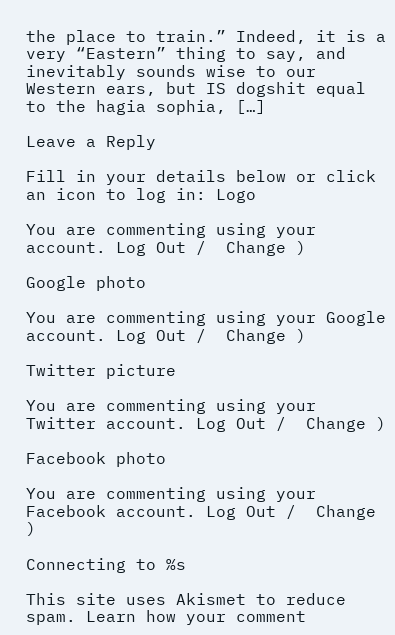the place to train.” Indeed, it is a very “Eastern” thing to say, and inevitably sounds wise to our Western ears, but IS dogshit equal to the hagia sophia, […]

Leave a Reply

Fill in your details below or click an icon to log in: Logo

You are commenting using your account. Log Out /  Change )

Google photo

You are commenting using your Google account. Log Out /  Change )

Twitter picture

You are commenting using your Twitter account. Log Out /  Change )

Facebook photo

You are commenting using your Facebook account. Log Out /  Change )

Connecting to %s

This site uses Akismet to reduce spam. Learn how your comment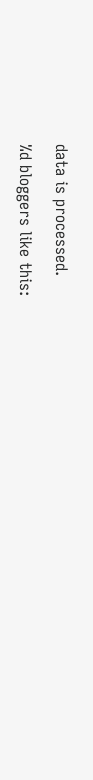data is processed.

%d bloggers like this: